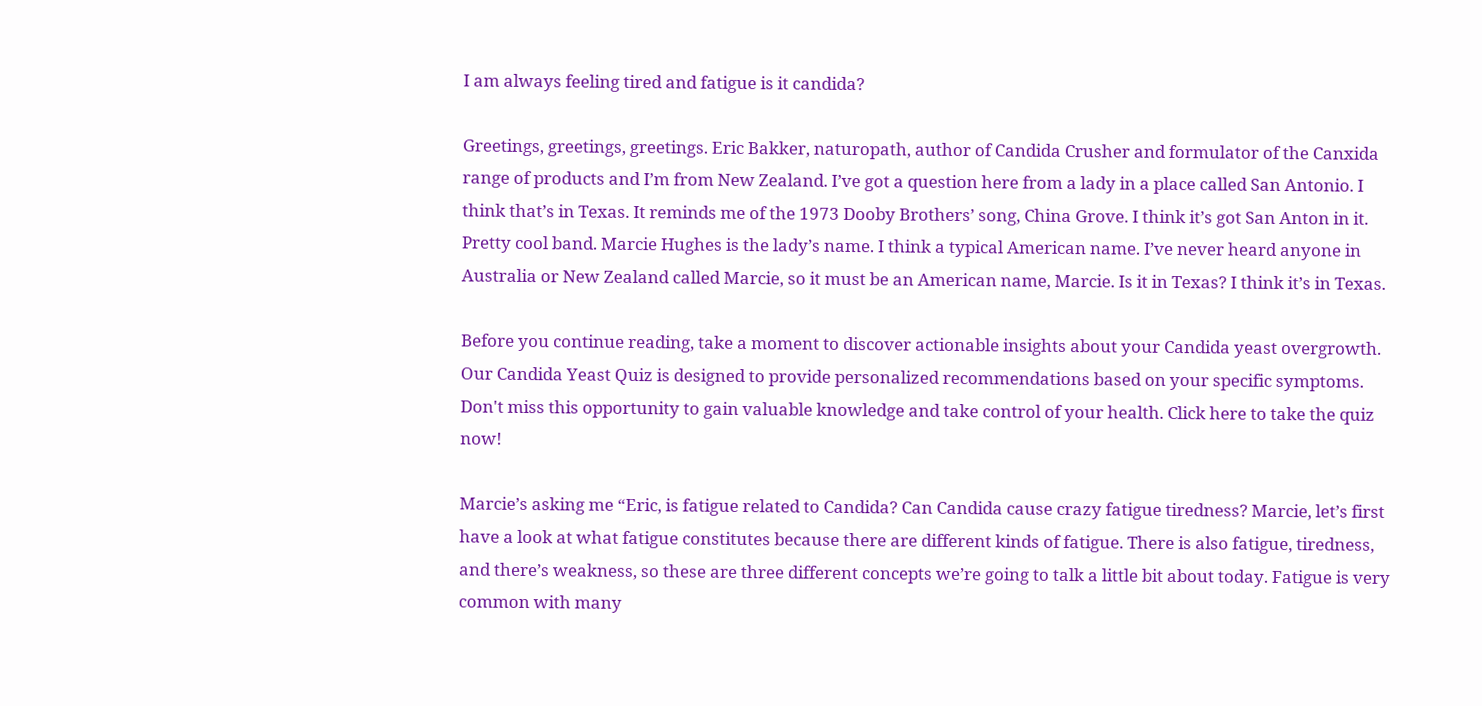I am always feeling tired and fatigue is it candida?

Greetings, greetings, greetings. Eric Bakker, naturopath, author of Candida Crusher and formulator of the Canxida range of products and I’m from New Zealand. I’ve got a question here from a lady in a place called San Antonio. I think that’s in Texas. It reminds me of the 1973 Dooby Brothers’ song, China Grove. I think it’s got San Anton in it. Pretty cool band. Marcie Hughes is the lady’s name. I think a typical American name. I’ve never heard anyone in Australia or New Zealand called Marcie, so it must be an American name, Marcie. Is it in Texas? I think it’s in Texas.

Before you continue reading, take a moment to discover actionable insights about your Candida yeast overgrowth. Our Candida Yeast Quiz is designed to provide personalized recommendations based on your specific symptoms. Don't miss this opportunity to gain valuable knowledge and take control of your health. Click here to take the quiz now!

Marcie’s asking me “Eric, is fatigue related to Candida? Can Candida cause crazy fatigue tiredness? Marcie, let’s first have a look at what fatigue constitutes because there are different kinds of fatigue. There is also fatigue, tiredness, and there’s weakness, so these are three different concepts we’re going to talk a little bit about today. Fatigue is very common with many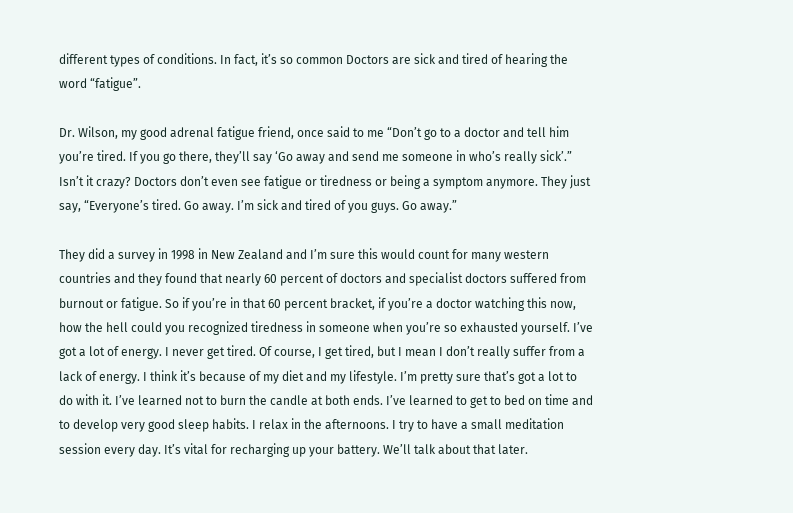different types of conditions. In fact, it’s so common Doctors are sick and tired of hearing the word “fatigue”.

Dr. Wilson, my good adrenal fatigue friend, once said to me “Don’t go to a doctor and tell him you’re tired. If you go there, they’ll say ‘Go away and send me someone in who’s really sick’.” Isn’t it crazy? Doctors don’t even see fatigue or tiredness or being a symptom anymore. They just say, “Everyone’s tired. Go away. I’m sick and tired of you guys. Go away.”

They did a survey in 1998 in New Zealand and I’m sure this would count for many western countries and they found that nearly 60 percent of doctors and specialist doctors suffered from burnout or fatigue. So if you’re in that 60 percent bracket, if you’re a doctor watching this now, how the hell could you recognized tiredness in someone when you’re so exhausted yourself. I’ve got a lot of energy. I never get tired. Of course, I get tired, but I mean I don’t really suffer from a lack of energy. I think it’s because of my diet and my lifestyle. I’m pretty sure that’s got a lot to do with it. I’ve learned not to burn the candle at both ends. I’ve learned to get to bed on time and to develop very good sleep habits. I relax in the afternoons. I try to have a small meditation session every day. It’s vital for recharging up your battery. We’ll talk about that later.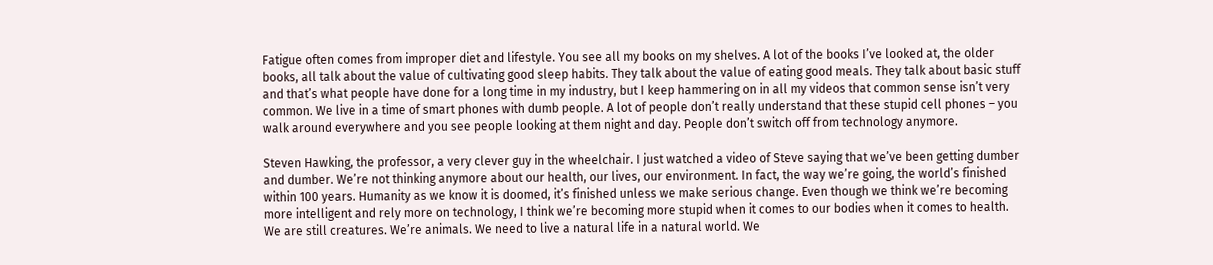Fatigue often comes from improper diet and lifestyle. You see all my books on my shelves. A lot of the books I’ve looked at, the older books, all talk about the value of cultivating good sleep habits. They talk about the value of eating good meals. They talk about basic stuff and that’s what people have done for a long time in my industry, but I keep hammering on in all my videos that common sense isn’t very common. We live in a time of smart phones with dumb people. A lot of people don’t really understand that these stupid cell phones – you walk around everywhere and you see people looking at them night and day. People don’t switch off from technology anymore.

Steven Hawking, the professor, a very clever guy in the wheelchair. I just watched a video of Steve saying that we’ve been getting dumber and dumber. We’re not thinking anymore about our health, our lives, our environment. In fact, the way we’re going, the world’s finished within 100 years. Humanity as we know it is doomed, it’s finished unless we make serious change. Even though we think we’re becoming more intelligent and rely more on technology, I think we’re becoming more stupid when it comes to our bodies when it comes to health. We are still creatures. We’re animals. We need to live a natural life in a natural world. We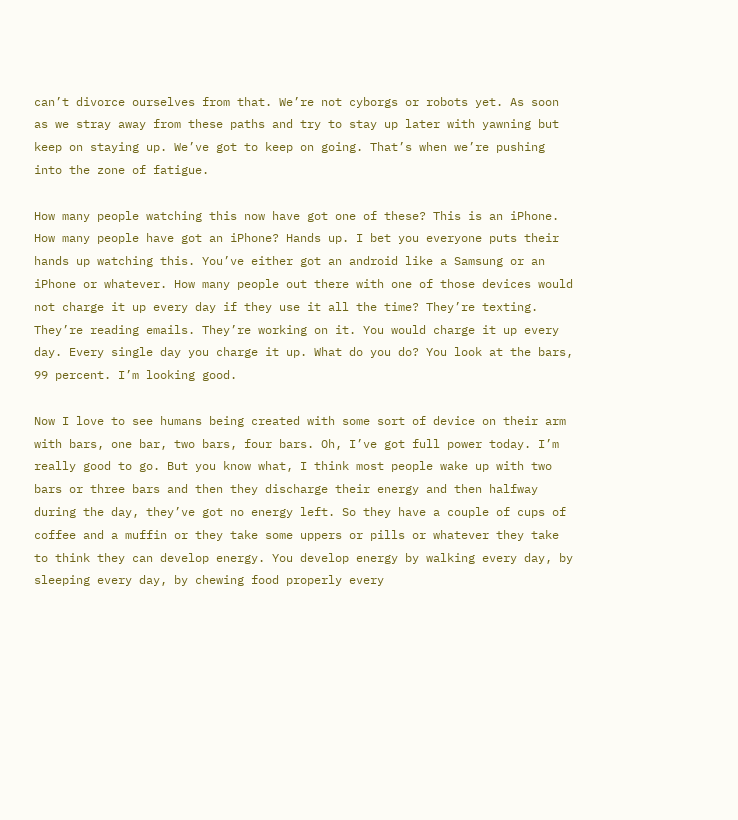can’t divorce ourselves from that. We’re not cyborgs or robots yet. As soon as we stray away from these paths and try to stay up later with yawning but keep on staying up. We’ve got to keep on going. That’s when we’re pushing into the zone of fatigue.

How many people watching this now have got one of these? This is an iPhone. How many people have got an iPhone? Hands up. I bet you everyone puts their hands up watching this. You’ve either got an android like a Samsung or an iPhone or whatever. How many people out there with one of those devices would not charge it up every day if they use it all the time? They’re texting. They’re reading emails. They’re working on it. You would charge it up every day. Every single day you charge it up. What do you do? You look at the bars, 99 percent. I’m looking good.

Now I love to see humans being created with some sort of device on their arm with bars, one bar, two bars, four bars. Oh, I’ve got full power today. I’m really good to go. But you know what, I think most people wake up with two bars or three bars and then they discharge their energy and then halfway during the day, they’ve got no energy left. So they have a couple of cups of coffee and a muffin or they take some uppers or pills or whatever they take to think they can develop energy. You develop energy by walking every day, by sleeping every day, by chewing food properly every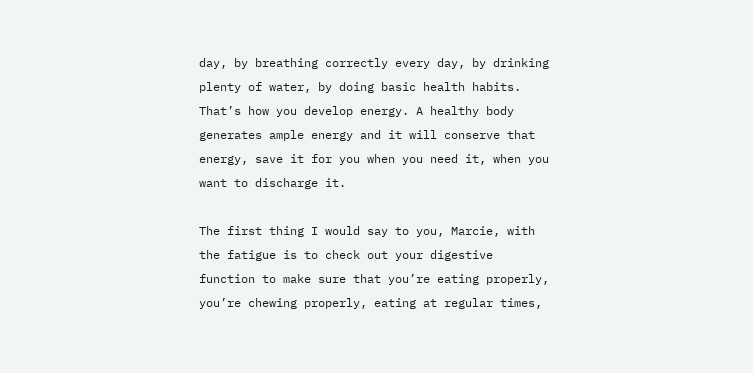day, by breathing correctly every day, by drinking plenty of water, by doing basic health habits. That’s how you develop energy. A healthy body generates ample energy and it will conserve that energy, save it for you when you need it, when you want to discharge it.

The first thing I would say to you, Marcie, with the fatigue is to check out your digestive function to make sure that you’re eating properly, you’re chewing properly, eating at regular times,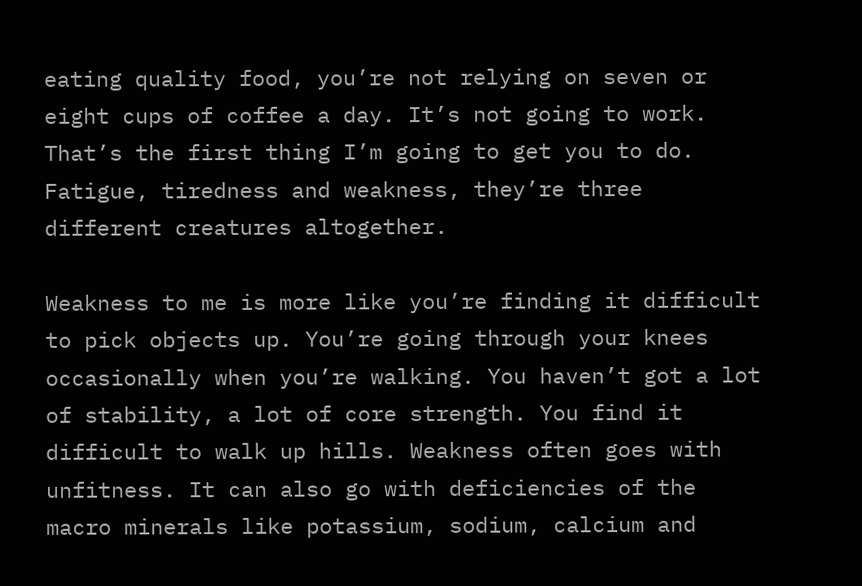eating quality food, you’re not relying on seven or eight cups of coffee a day. It’s not going to work. That’s the first thing I’m going to get you to do. Fatigue, tiredness and weakness, they’re three different creatures altogether.

Weakness to me is more like you’re finding it difficult to pick objects up. You’re going through your knees occasionally when you’re walking. You haven’t got a lot of stability, a lot of core strength. You find it difficult to walk up hills. Weakness often goes with unfitness. It can also go with deficiencies of the macro minerals like potassium, sodium, calcium and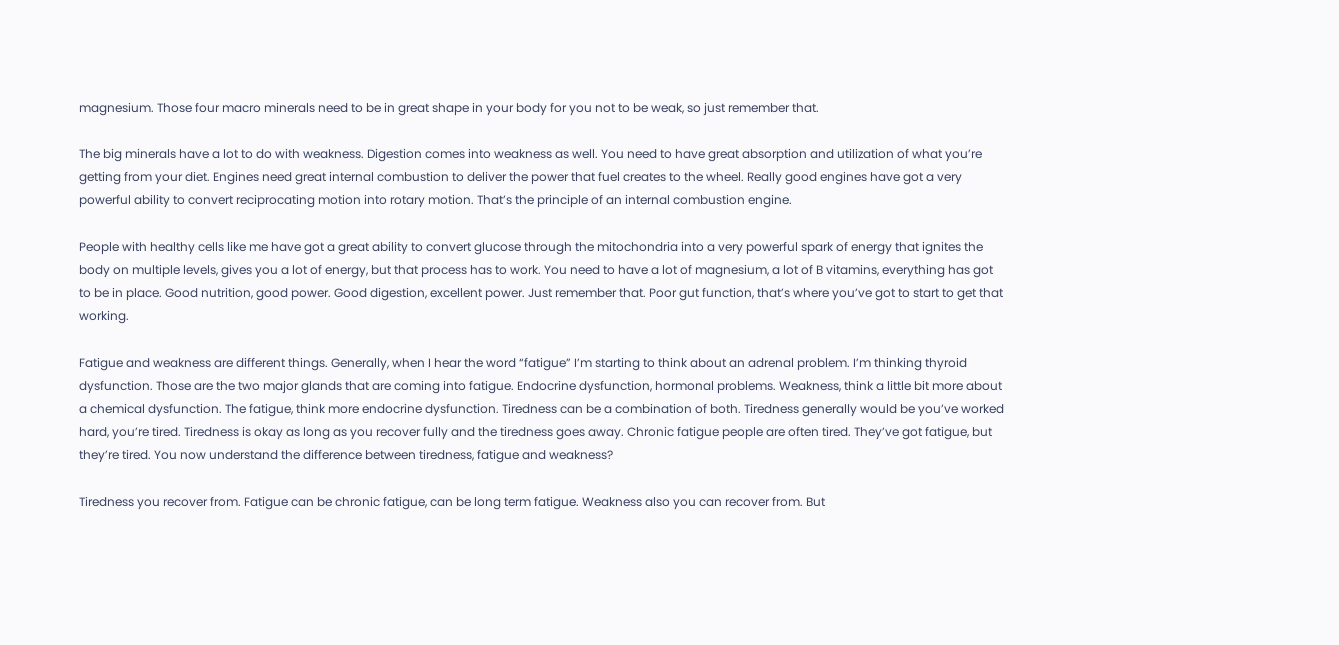magnesium. Those four macro minerals need to be in great shape in your body for you not to be weak, so just remember that.

The big minerals have a lot to do with weakness. Digestion comes into weakness as well. You need to have great absorption and utilization of what you’re getting from your diet. Engines need great internal combustion to deliver the power that fuel creates to the wheel. Really good engines have got a very powerful ability to convert reciprocating motion into rotary motion. That’s the principle of an internal combustion engine.

People with healthy cells like me have got a great ability to convert glucose through the mitochondria into a very powerful spark of energy that ignites the body on multiple levels, gives you a lot of energy, but that process has to work. You need to have a lot of magnesium, a lot of B vitamins, everything has got to be in place. Good nutrition, good power. Good digestion, excellent power. Just remember that. Poor gut function, that’s where you’ve got to start to get that working.

Fatigue and weakness are different things. Generally, when I hear the word “fatigue” I’m starting to think about an adrenal problem. I’m thinking thyroid dysfunction. Those are the two major glands that are coming into fatigue. Endocrine dysfunction, hormonal problems. Weakness, think a little bit more about a chemical dysfunction. The fatigue, think more endocrine dysfunction. Tiredness can be a combination of both. Tiredness generally would be you’ve worked hard, you’re tired. Tiredness is okay as long as you recover fully and the tiredness goes away. Chronic fatigue people are often tired. They’ve got fatigue, but they’re tired. You now understand the difference between tiredness, fatigue and weakness?

Tiredness you recover from. Fatigue can be chronic fatigue, can be long term fatigue. Weakness also you can recover from. But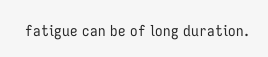fatigue can be of long duration.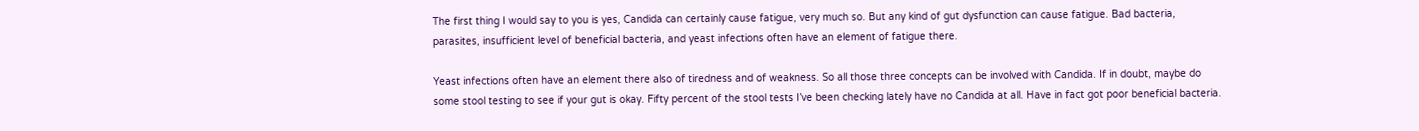The first thing I would say to you is yes, Candida can certainly cause fatigue, very much so. But any kind of gut dysfunction can cause fatigue. Bad bacteria, parasites, insufficient level of beneficial bacteria, and yeast infections often have an element of fatigue there.

Yeast infections often have an element there also of tiredness and of weakness. So all those three concepts can be involved with Candida. If in doubt, maybe do some stool testing to see if your gut is okay. Fifty percent of the stool tests I’ve been checking lately have no Candida at all. Have in fact got poor beneficial bacteria.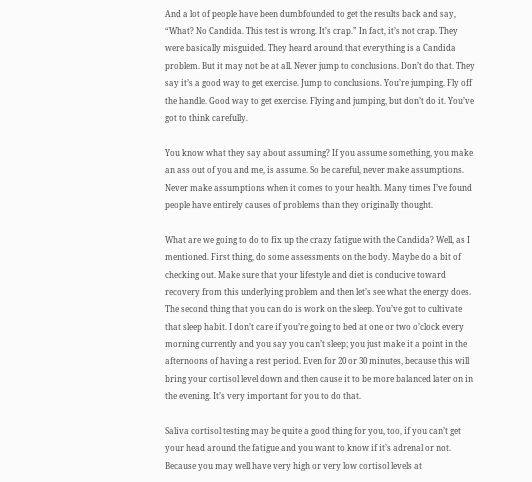And a lot of people have been dumbfounded to get the results back and say, “What? No Candida. This test is wrong. It’s crap.” In fact, it’s not crap. They were basically misguided. They heard around that everything is a Candida problem. But it may not be at all. Never jump to conclusions. Don’t do that. They say it’s a good way to get exercise. Jump to conclusions. You’re jumping. Fly off the handle. Good way to get exercise. Flying and jumping, but don’t do it. You’ve got to think carefully.

You know what they say about assuming? If you assume something, you make an ass out of you and me, is assume. So be careful, never make assumptions. Never make assumptions when it comes to your health. Many times I’ve found people have entirely causes of problems than they originally thought.

What are we going to do to fix up the crazy fatigue with the Candida? Well, as I mentioned. First thing, do some assessments on the body. Maybe do a bit of checking out. Make sure that your lifestyle and diet is conducive toward recovery from this underlying problem and then let’s see what the energy does. The second thing that you can do is work on the sleep. You’ve got to cultivate that sleep habit. I don’t care if you’re going to bed at one or two o’clock every morning currently and you say you can’t sleep; you just make it a point in the afternoons of having a rest period. Even for 20 or 30 minutes, because this will bring your cortisol level down and then cause it to be more balanced later on in the evening. It’s very important for you to do that.

Saliva cortisol testing may be quite a good thing for you, too, if you can’t get your head around the fatigue and you want to know if it’s adrenal or not. Because you may well have very high or very low cortisol levels at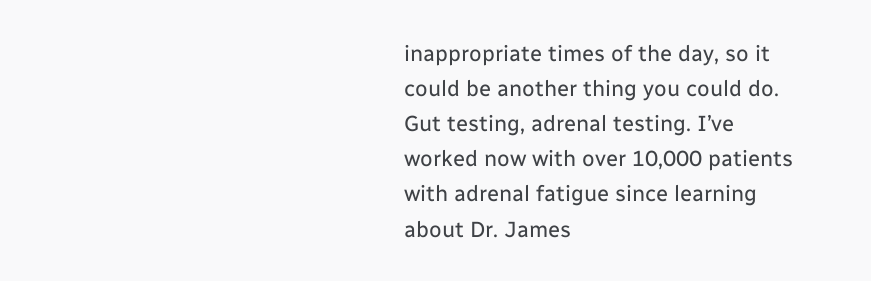inappropriate times of the day, so it could be another thing you could do. Gut testing, adrenal testing. I’ve worked now with over 10,000 patients with adrenal fatigue since learning about Dr. James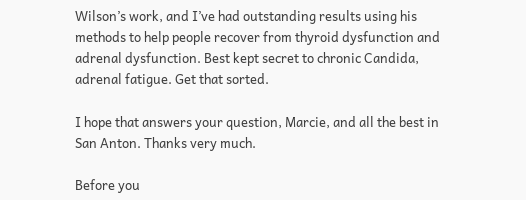Wilson’s work, and I’ve had outstanding results using his methods to help people recover from thyroid dysfunction and adrenal dysfunction. Best kept secret to chronic Candida, adrenal fatigue. Get that sorted.

I hope that answers your question, Marcie, and all the best in San Anton. Thanks very much.

Before you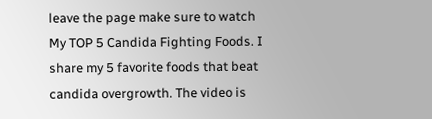leave the page make sure to watch My TOP 5 Candida Fighting Foods. I share my 5 favorite foods that beat candida overgrowth. The video is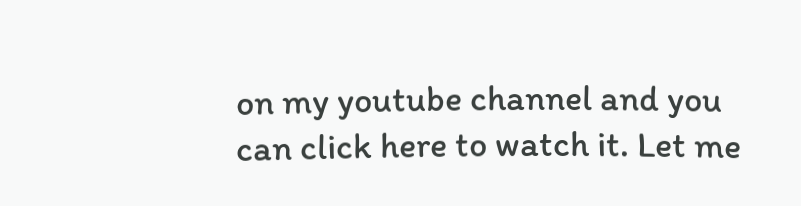on my youtube channel and you can click here to watch it. Let me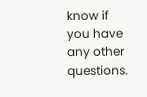know if you have any other questions.